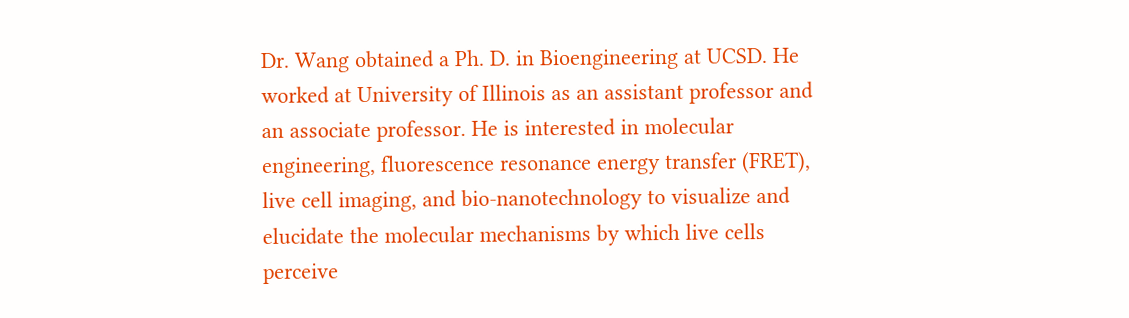Dr. Wang obtained a Ph. D. in Bioengineering at UCSD. He worked at University of Illinois as an assistant professor and an associate professor. He is interested in molecular engineering, fluorescence resonance energy transfer (FRET), live cell imaging, and bio-nanotechnology to visualize and elucidate the molecular mechanisms by which live cells perceive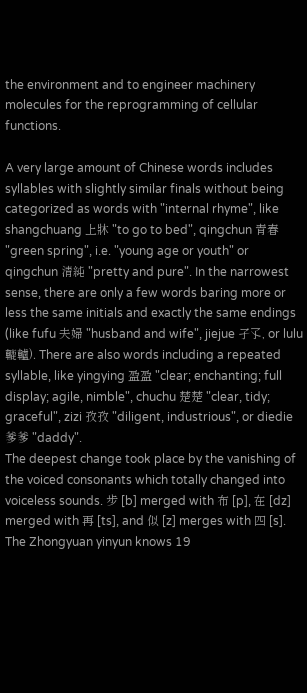the environment and to engineer machinery molecules for the reprogramming of cellular functions.

A very large amount of Chinese words includes syllables with slightly similar finals without being categorized as words with "internal rhyme", like shangchuang 上牀 "to go to bed", qingchun 青春 "green spring", i.e. "young age or youth" or qingchun 清純 "pretty and pure". In the narrowest sense, there are only a few words baring more or less the same initials and exactly the same endings (like fufu 夫婦 "husband and wife", jiejue 孑孓, or lulu 轆轤). There are also words including a repeated syllable, like yingying 盈盈 "clear; enchanting; full display; agile, nimble", chuchu 楚楚 "clear, tidy; graceful", zizi 孜孜 "diligent, industrious", or diedie 爹爹 "daddy".
The deepest change took place by the vanishing of the voiced consonants which totally changed into voiceless sounds. 步 [b] merged with 布 [p], 在 [dz] merged with 再 [ts], and 似 [z] merges with 四 [s]. The Zhongyuan yinyun knows 19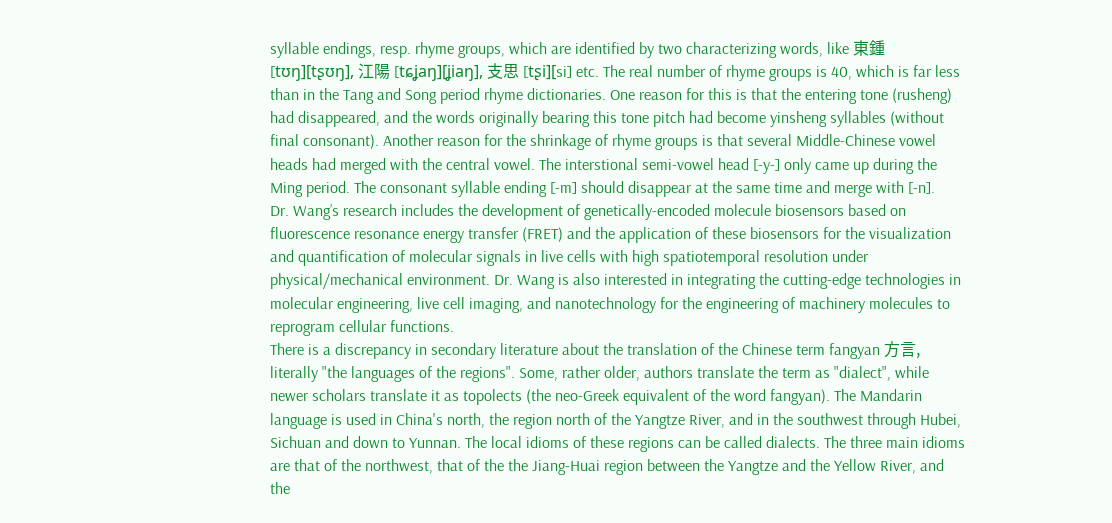syllable endings, resp. rhyme groups, which are identified by two characterizing words, like 東鍾 [tʊŋ][tʂʊŋ], 江陽 [tɕʝaŋ][ʝiaŋ], 支思 [tʂi][si] etc. The real number of rhyme groups is 40, which is far less than in the Tang and Song period rhyme dictionaries. One reason for this is that the entering tone (rusheng) had disappeared, and the words originally bearing this tone pitch had become yinsheng syllables (without final consonant). Another reason for the shrinkage of rhyme groups is that several Middle-Chinese vowel heads had merged with the central vowel. The interstional semi-vowel head [-y-] only came up during the Ming period. The consonant syllable ending [-m] should disappear at the same time and merge with [-n].
Dr. Wang’s research includes the development of genetically-encoded molecule biosensors based on fluorescence resonance energy transfer (FRET) and the application of these biosensors for the visualization and quantification of molecular signals in live cells with high spatiotemporal resolution under physical/mechanical environment. Dr. Wang is also interested in integrating the cutting-edge technologies in molecular engineering, live cell imaging, and nanotechnology for the engineering of machinery molecules to reprogram cellular functions.
There is a discrepancy in secondary literature about the translation of the Chinese term fangyan 方言, literally "the languages of the regions". Some, rather older, authors translate the term as "dialect", while newer scholars translate it as topolects (the neo-Greek equivalent of the word fangyan). The Mandarin language is used in China's north, the region north of the Yangtze River, and in the southwest through Hubei, Sichuan and down to Yunnan. The local idioms of these regions can be called dialects. The three main idioms are that of the northwest, that of the the Jiang-Huai region between the Yangtze and the Yellow River, and the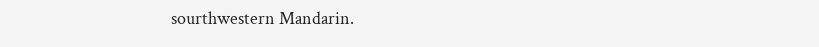sourthwestern Mandarin.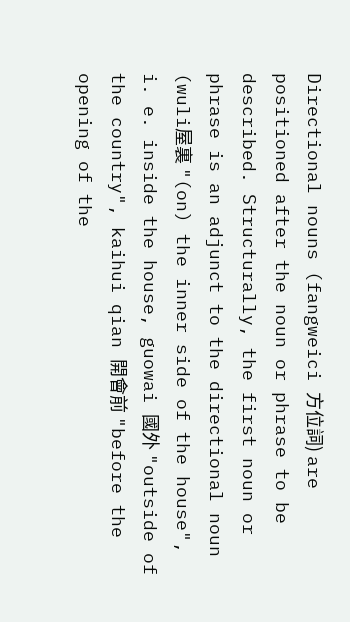Directional nouns (fangweici 方位詞) are positioned after the noun or phrase to be described. Structurally, the first noun or phrase is an adjunct to the directional noun (wuli屋裏 "(on) the inner side of the house", i. e. inside the house, guowai 國外 "outside of the country", kaihui qian 開會前 "before the opening of the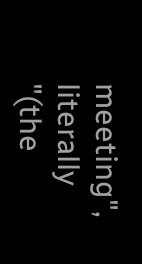meeting", literally "(the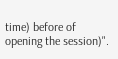time) before of opening the session)".